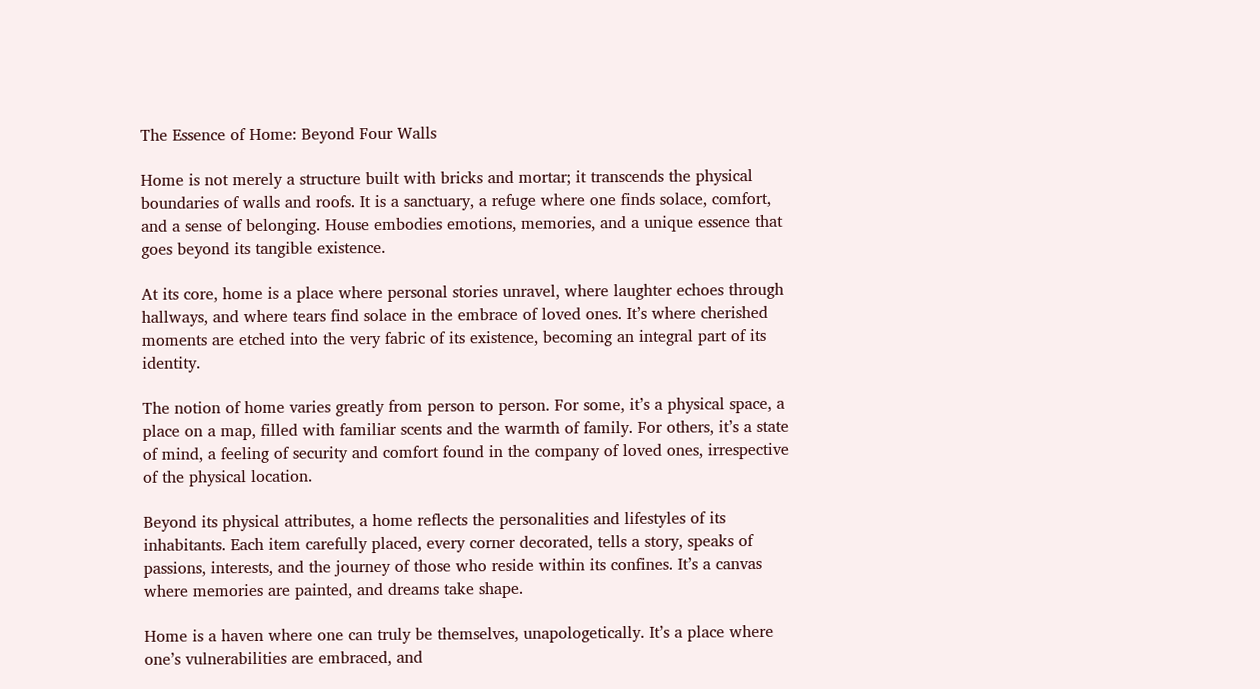The Essence of Home: Beyond Four Walls

Home is not merely a structure built with bricks and mortar; it transcends the physical boundaries of walls and roofs. It is a sanctuary, a refuge where one finds solace, comfort, and a sense of belonging. House embodies emotions, memories, and a unique essence that goes beyond its tangible existence.

At its core, home is a place where personal stories unravel, where laughter echoes through hallways, and where tears find solace in the embrace of loved ones. It’s where cherished moments are etched into the very fabric of its existence, becoming an integral part of its identity.

The notion of home varies greatly from person to person. For some, it’s a physical space, a place on a map, filled with familiar scents and the warmth of family. For others, it’s a state of mind, a feeling of security and comfort found in the company of loved ones, irrespective of the physical location.

Beyond its physical attributes, a home reflects the personalities and lifestyles of its inhabitants. Each item carefully placed, every corner decorated, tells a story, speaks of passions, interests, and the journey of those who reside within its confines. It’s a canvas where memories are painted, and dreams take shape.

Home is a haven where one can truly be themselves, unapologetically. It’s a place where one’s vulnerabilities are embraced, and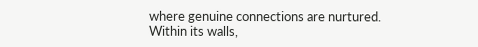where genuine connections are nurtured. Within its walls,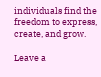individuals find the freedom to express, create, and grow.

Leave a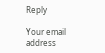Reply

Your email address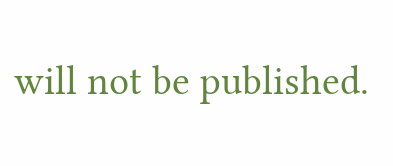will not be published.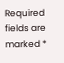Required fields are marked *